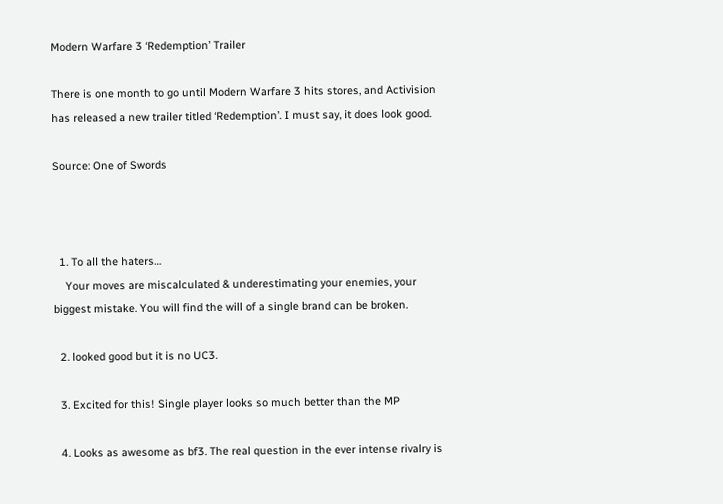Modern Warfare 3 ‘Redemption’ Trailer

There is one month to go until Modern Warfare 3 hits stores, and Activision has released a new trailer titled ‘Redemption’. I must say, it does look good.

Source: One of Swords



  1. To all the haters…
    Your moves are miscalculated & underestimating your enemies, your biggest mistake. You will find the will of a single brand can be broken.

  2. looked good but it is no UC3.

  3. Excited for this! Single player looks so much better than the MP

  4. Looks as awesome as bf3. The real question in the ever intense rivalry is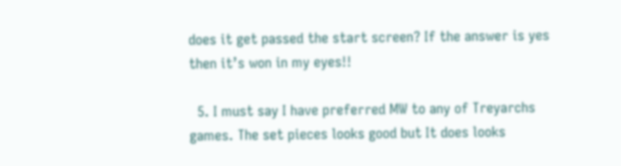does it get passed the start screen? If the answer is yes then it’s won in my eyes!!

  5. I must say I have preferred MW to any of Treyarchs games. The set pieces looks good but It does looks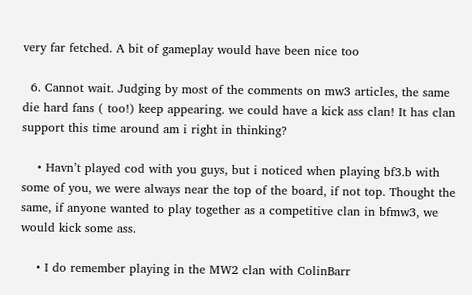very far fetched. A bit of gameplay would have been nice too

  6. Cannot wait. Judging by most of the comments on mw3 articles, the same die hard fans ( too!) keep appearing. we could have a kick ass clan! It has clan support this time around am i right in thinking?

    • Havn’t played cod with you guys, but i noticed when playing bf3.b with some of you, we were always near the top of the board, if not top. Thought the same, if anyone wanted to play together as a competitive clan in bfmw3, we would kick some ass.

    • I do remember playing in the MW2 clan with ColinBarr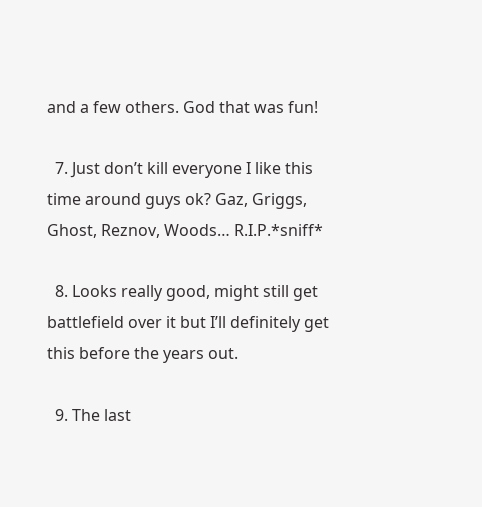and a few others. God that was fun!

  7. Just don’t kill everyone I like this time around guys ok? Gaz, Griggs, Ghost, Reznov, Woods… R.I.P.*sniff*

  8. Looks really good, might still get battlefield over it but I’ll definitely get this before the years out.

  9. The last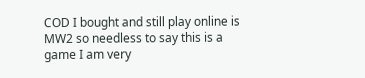COD I bought and still play online is MW2 so needless to say this is a game I am very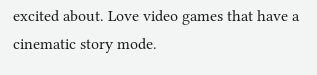excited about. Love video games that have a cinematic story mode.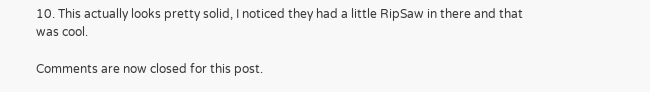10. This actually looks pretty solid, I noticed they had a little RipSaw in there and that was cool.

Comments are now closed for this post.